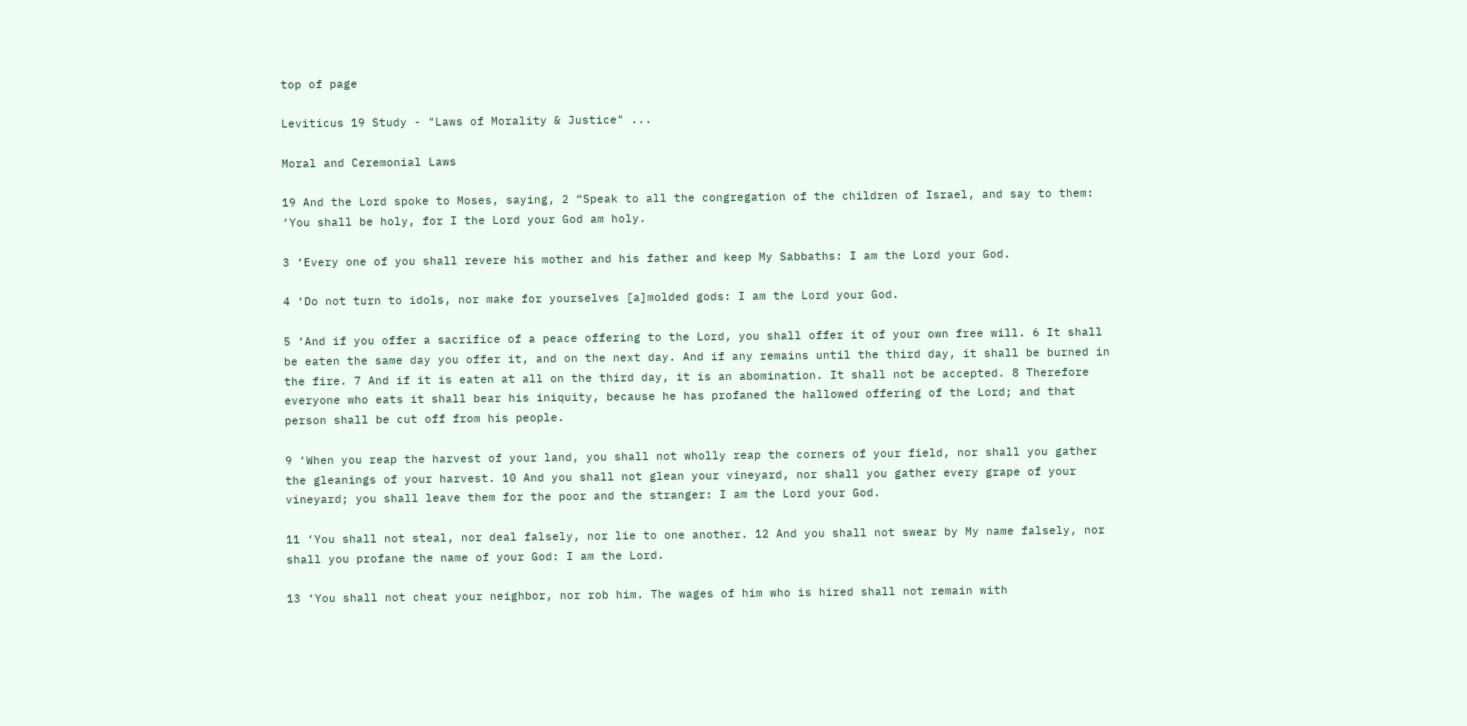top of page

Leviticus 19 Study - "Laws of Morality & Justice" ...

Moral and Ceremonial Laws

19 And the Lord spoke to Moses, saying, 2 “Speak to all the congregation of the children of Israel, and say to them: ‘You shall be holy, for I the Lord your God am holy.

3 ‘Every one of you shall revere his mother and his father and keep My Sabbaths: I am the Lord your God.

4 ‘Do not turn to idols, nor make for yourselves [a]molded gods: I am the Lord your God.

5 ‘And if you offer a sacrifice of a peace offering to the Lord, you shall offer it of your own free will. 6 It shall be eaten the same day you offer it, and on the next day. And if any remains until the third day, it shall be burned in the fire. 7 And if it is eaten at all on the third day, it is an abomination. It shall not be accepted. 8 Therefore everyone who eats it shall bear his iniquity, because he has profaned the hallowed offering of the Lord; and that person shall be cut off from his people.

9 ‘When you reap the harvest of your land, you shall not wholly reap the corners of your field, nor shall you gather the gleanings of your harvest. 10 And you shall not glean your vineyard, nor shall you gather every grape of your vineyard; you shall leave them for the poor and the stranger: I am the Lord your God.

11 ‘You shall not steal, nor deal falsely, nor lie to one another. 12 And you shall not swear by My name falsely, nor shall you profane the name of your God: I am the Lord.

13 ‘You shall not cheat your neighbor, nor rob him. The wages of him who is hired shall not remain with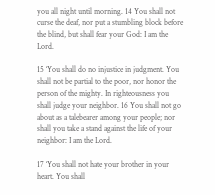you all night until morning. 14 You shall not curse the deaf, nor put a stumbling block before the blind, but shall fear your God: I am the Lord.

15 ‘You shall do no injustice in judgment. You shall not be partial to the poor, nor honor the person of the mighty. In righteousness you shall judge your neighbor. 16 You shall not go about as a talebearer among your people; nor shall you take a stand against the life of your neighbor: I am the Lord.

17 ‘You shall not hate your brother in your heart. You shall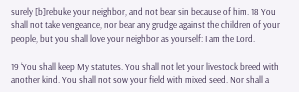surely [b]rebuke your neighbor, and not bear sin because of him. 18 You shall not take vengeance, nor bear any grudge against the children of your people, but you shall love your neighbor as yourself: I am the Lord.

19 ‘You shall keep My statutes. You shall not let your livestock breed with another kind. You shall not sow your field with mixed seed. Nor shall a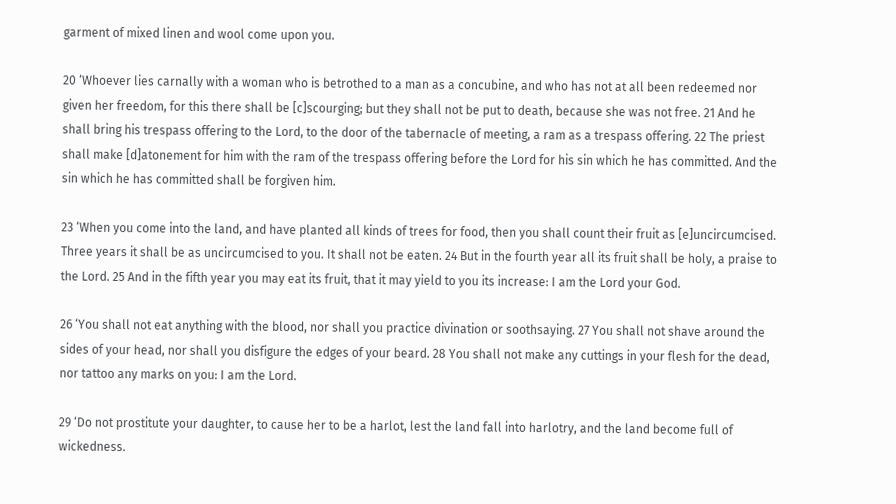garment of mixed linen and wool come upon you.

20 ‘Whoever lies carnally with a woman who is betrothed to a man as a concubine, and who has not at all been redeemed nor given her freedom, for this there shall be [c]scourging; but they shall not be put to death, because she was not free. 21 And he shall bring his trespass offering to the Lord, to the door of the tabernacle of meeting, a ram as a trespass offering. 22 The priest shall make [d]atonement for him with the ram of the trespass offering before the Lord for his sin which he has committed. And the sin which he has committed shall be forgiven him.

23 ‘When you come into the land, and have planted all kinds of trees for food, then you shall count their fruit as [e]uncircumcised. Three years it shall be as uncircumcised to you. It shall not be eaten. 24 But in the fourth year all its fruit shall be holy, a praise to the Lord. 25 And in the fifth year you may eat its fruit, that it may yield to you its increase: I am the Lord your God.

26 ‘You shall not eat anything with the blood, nor shall you practice divination or soothsaying. 27 You shall not shave around the sides of your head, nor shall you disfigure the edges of your beard. 28 You shall not make any cuttings in your flesh for the dead, nor tattoo any marks on you: I am the Lord.

29 ‘Do not prostitute your daughter, to cause her to be a harlot, lest the land fall into harlotry, and the land become full of wickedness.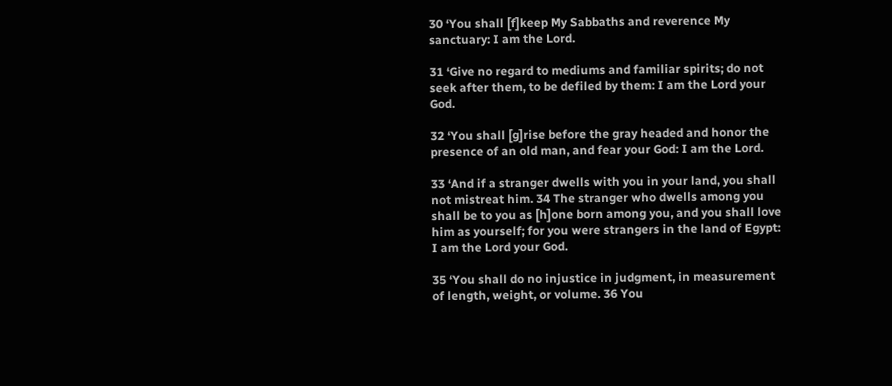30 ‘You shall [f]keep My Sabbaths and reverence My sanctuary: I am the Lord.

31 ‘Give no regard to mediums and familiar spirits; do not seek after them, to be defiled by them: I am the Lord your God.

32 ‘You shall [g]rise before the gray headed and honor the presence of an old man, and fear your God: I am the Lord.

33 ‘And if a stranger dwells with you in your land, you shall not mistreat him. 34 The stranger who dwells among you shall be to you as [h]one born among you, and you shall love him as yourself; for you were strangers in the land of Egypt: I am the Lord your God.

35 ‘You shall do no injustice in judgment, in measurement of length, weight, or volume. 36 You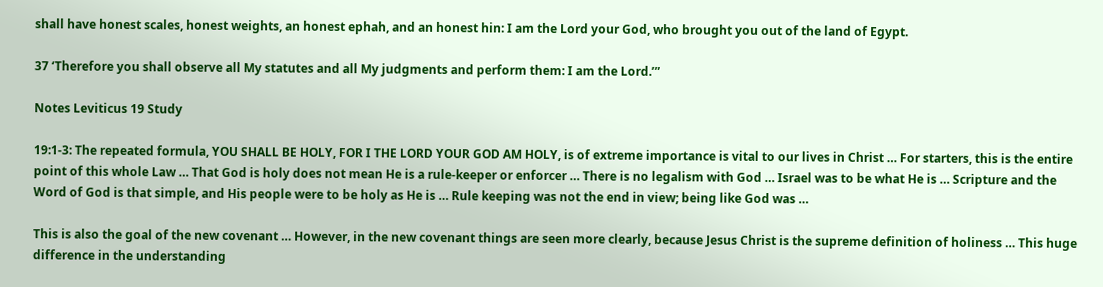shall have honest scales, honest weights, an honest ephah, and an honest hin: I am the Lord your God, who brought you out of the land of Egypt.

37 ‘Therefore you shall observe all My statutes and all My judgments and perform them: I am the Lord.’”

Notes Leviticus 19 Study

19:1-3: The repeated formula, YOU SHALL BE HOLY, FOR I THE LORD YOUR GOD AM HOLY, is of extreme importance is vital to our lives in Christ … For starters, this is the entire point of this whole Law … That God is holy does not mean He is a rule-keeper or enforcer … There is no legalism with God … Israel was to be what He is … Scripture and the Word of God is that simple, and His people were to be holy as He is … Rule keeping was not the end in view; being like God was …

This is also the goal of the new covenant … However, in the new covenant things are seen more clearly, because Jesus Christ is the supreme definition of holiness … This huge difference in the understanding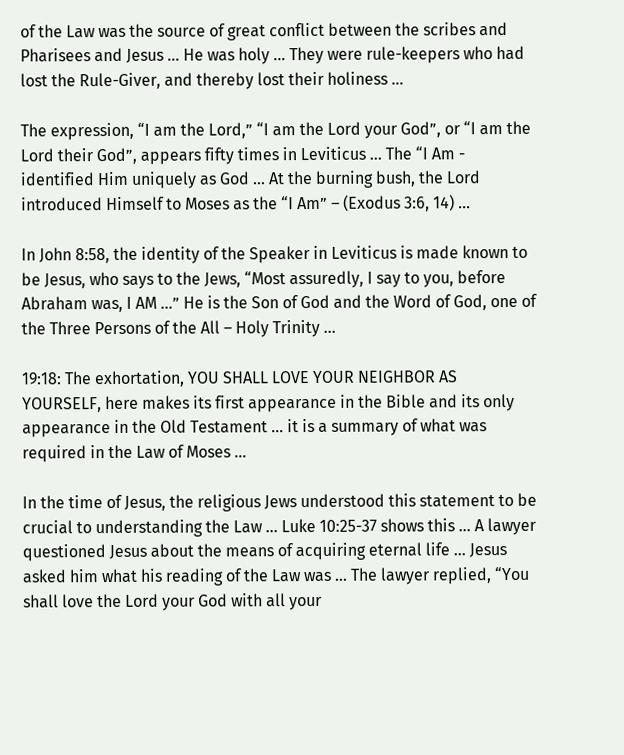of the Law was the source of great conflict between the scribes and Pharisees and Jesus … He was holy … They were rule-keepers who had lost the Rule-Giver, and thereby lost their holiness …

The expression, “I am the Lord,” “I am the Lord your God”, or “I am the Lord their God”, appears fifty times in Leviticus … The “I Am - identified Him uniquely as God … At the burning bush, the Lord introduced Himself to Moses as the “I Am” – (Exodus 3:6, 14) …

In John 8:58, the identity of the Speaker in Leviticus is made known to be Jesus, who says to the Jews, “Most assuredly, I say to you, before Abraham was, I AM …” He is the Son of God and the Word of God, one of the Three Persons of the All – Holy Trinity …

19:18: The exhortation, YOU SHALL LOVE YOUR NEIGHBOR AS YOURSELF, here makes its first appearance in the Bible and its only appearance in the Old Testament … it is a summary of what was required in the Law of Moses …

In the time of Jesus, the religious Jews understood this statement to be crucial to understanding the Law … Luke 10:25-37 shows this … A lawyer questioned Jesus about the means of acquiring eternal life … Jesus asked him what his reading of the Law was … The lawyer replied, “You shall love the Lord your God with all your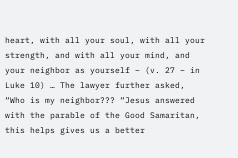heart, with all your soul, with all your strength, and with all your mind, and your neighbor as yourself – (v. 27 – in Luke 10) … The lawyer further asked, “Who is my neighbor??? “Jesus answered with the parable of the Good Samaritan, this helps gives us a better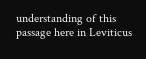understanding of this passage here in Leviticus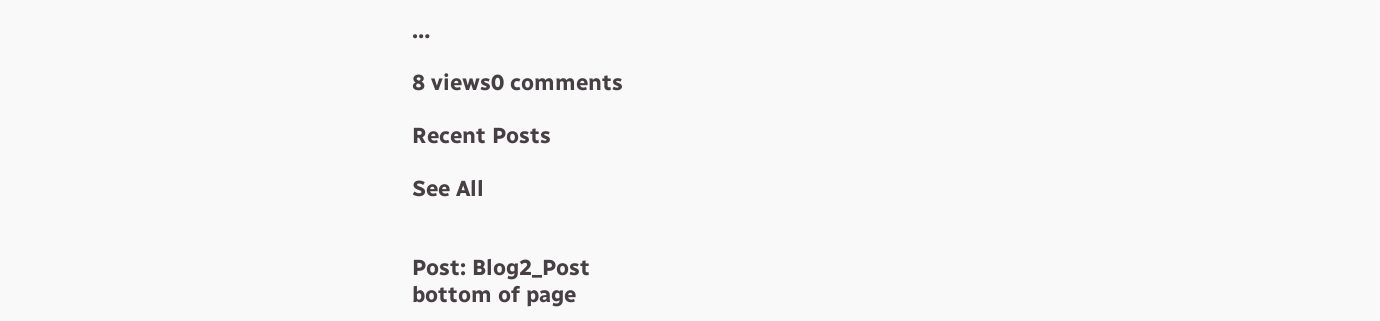…

8 views0 comments

Recent Posts

See All


Post: Blog2_Post
bottom of page